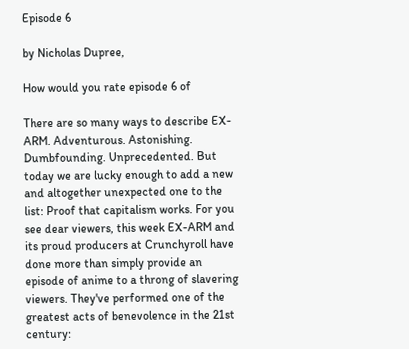Episode 6

by Nicholas Dupree,

How would you rate episode 6 of

There are so many ways to describe EX-ARM. Adventurous. Astonishing. Dumbfounding. Unprecedented. But today we are lucky enough to add a new and altogether unexpected one to the list: Proof that capitalism works. For you see dear viewers, this week EX-ARM and its proud producers at Crunchyroll have done more than simply provide an episode of anime to a throng of slavering viewers. They've performed one of the greatest acts of benevolence in the 21st century: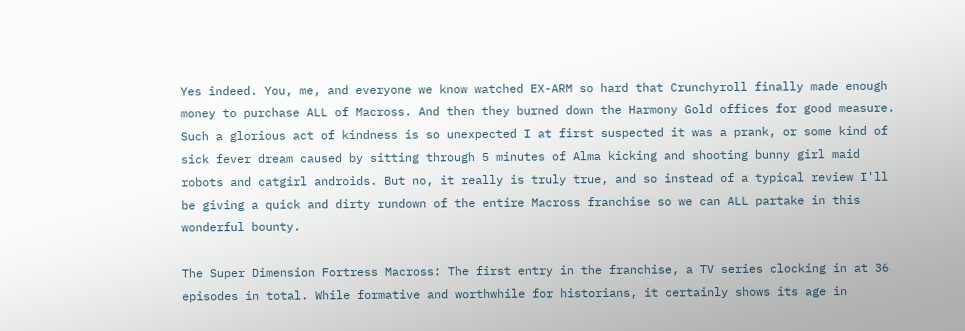Yes indeed. You, me, and everyone we know watched EX-ARM so hard that Crunchyroll finally made enough money to purchase ALL of Macross. And then they burned down the Harmony Gold offices for good measure. Such a glorious act of kindness is so unexpected I at first suspected it was a prank, or some kind of sick fever dream caused by sitting through 5 minutes of Alma kicking and shooting bunny girl maid robots and catgirl androids. But no, it really is truly true, and so instead of a typical review I'll be giving a quick and dirty rundown of the entire Macross franchise so we can ALL partake in this wonderful bounty.

The Super Dimension Fortress Macross: The first entry in the franchise, a TV series clocking in at 36 episodes in total. While formative and worthwhile for historians, it certainly shows its age in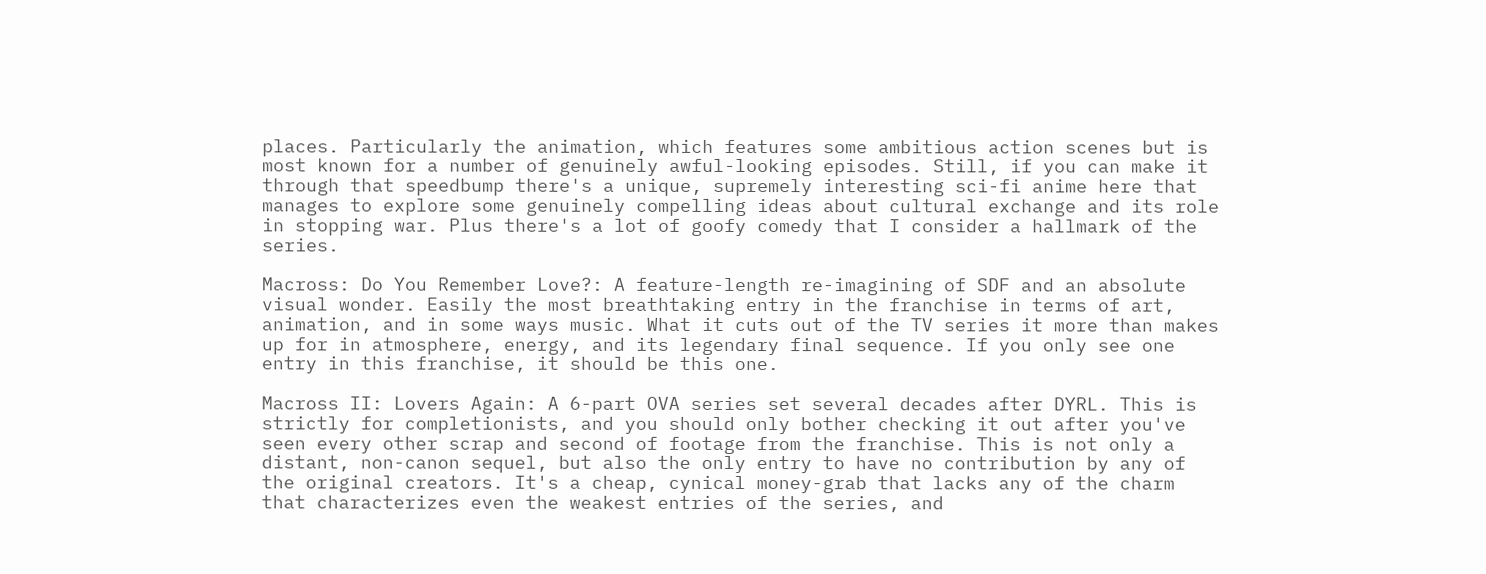places. Particularly the animation, which features some ambitious action scenes but is most known for a number of genuinely awful-looking episodes. Still, if you can make it through that speedbump there's a unique, supremely interesting sci-fi anime here that manages to explore some genuinely compelling ideas about cultural exchange and its role in stopping war. Plus there's a lot of goofy comedy that I consider a hallmark of the series.

Macross: Do You Remember Love?: A feature-length re-imagining of SDF and an absolute visual wonder. Easily the most breathtaking entry in the franchise in terms of art, animation, and in some ways music. What it cuts out of the TV series it more than makes up for in atmosphere, energy, and its legendary final sequence. If you only see one entry in this franchise, it should be this one.

Macross II: Lovers Again: A 6-part OVA series set several decades after DYRL. This is strictly for completionists, and you should only bother checking it out after you've seen every other scrap and second of footage from the franchise. This is not only a distant, non-canon sequel, but also the only entry to have no contribution by any of the original creators. It's a cheap, cynical money-grab that lacks any of the charm that characterizes even the weakest entries of the series, and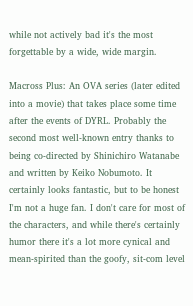while not actively bad it's the most forgettable by a wide, wide margin.

Macross Plus: An OVA series (later edited into a movie) that takes place some time after the events of DYRL. Probably the second most well-known entry thanks to being co-directed by Shinichiro Watanabe and written by Keiko Nobumoto. It certainly looks fantastic, but to be honest I'm not a huge fan. I don't care for most of the characters, and while there's certainly humor there it's a lot more cynical and mean-spirited than the goofy, sit-com level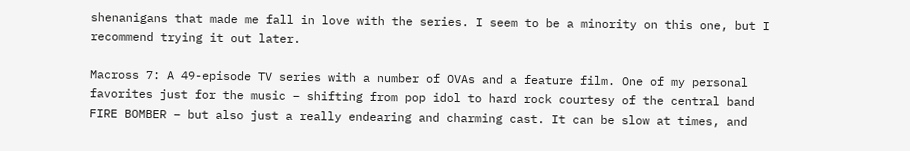shenanigans that made me fall in love with the series. I seem to be a minority on this one, but I recommend trying it out later.

Macross 7: A 49-episode TV series with a number of OVAs and a feature film. One of my personal favorites just for the music – shifting from pop idol to hard rock courtesy of the central band FIRE BOMBER – but also just a really endearing and charming cast. It can be slow at times, and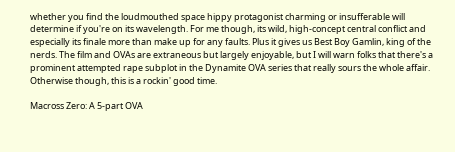whether you find the loudmouthed space hippy protagonist charming or insufferable will determine if you're on its wavelength. For me though, its wild, high-concept central conflict and especially its finale more than make up for any faults. Plus it gives us Best Boy Gamlin, king of the nerds. The film and OVAs are extraneous but largely enjoyable, but I will warn folks that there's a prominent attempted rape subplot in the Dynamite OVA series that really sours the whole affair. Otherwise though, this is a rockin' good time.

Macross Zero: A 5-part OVA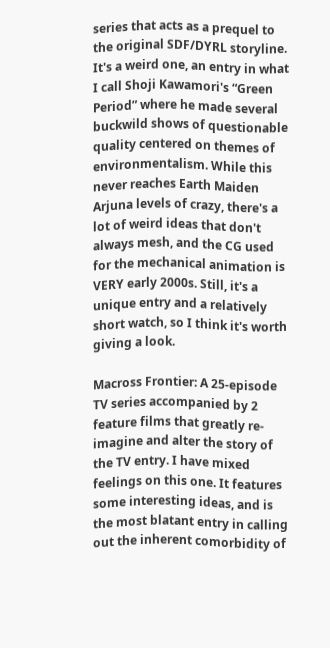series that acts as a prequel to the original SDF/DYRL storyline. It's a weird one, an entry in what I call Shoji Kawamori's “Green Period” where he made several buckwild shows of questionable quality centered on themes of environmentalism. While this never reaches Earth Maiden Arjuna levels of crazy, there's a lot of weird ideas that don't always mesh, and the CG used for the mechanical animation is VERY early 2000s. Still, it's a unique entry and a relatively short watch, so I think it's worth giving a look.

Macross Frontier: A 25-episode TV series accompanied by 2 feature films that greatly re-imagine and alter the story of the TV entry. I have mixed feelings on this one. It features some interesting ideas, and is the most blatant entry in calling out the inherent comorbidity of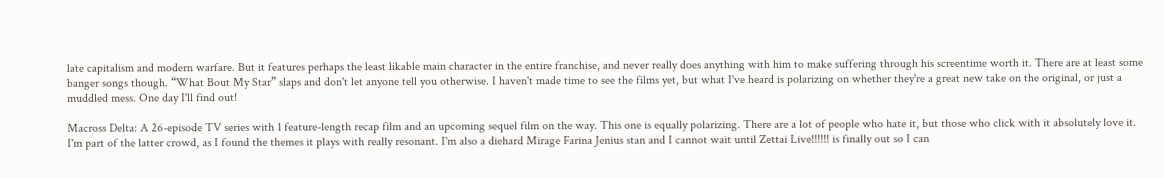late capitalism and modern warfare. But it features perhaps the least likable main character in the entire franchise, and never really does anything with him to make suffering through his screentime worth it. There are at least some banger songs though. “What Bout My Star” slaps and don't let anyone tell you otherwise. I haven't made time to see the films yet, but what I've heard is polarizing on whether they're a great new take on the original, or just a muddled mess. One day I'll find out!

Macross Delta: A 26-episode TV series with 1 feature-length recap film and an upcoming sequel film on the way. This one is equally polarizing. There are a lot of people who hate it, but those who click with it absolutely love it. I'm part of the latter crowd, as I found the themes it plays with really resonant. I'm also a diehard Mirage Farina Jenius stan and I cannot wait until Zettai Live!!!!!! is finally out so I can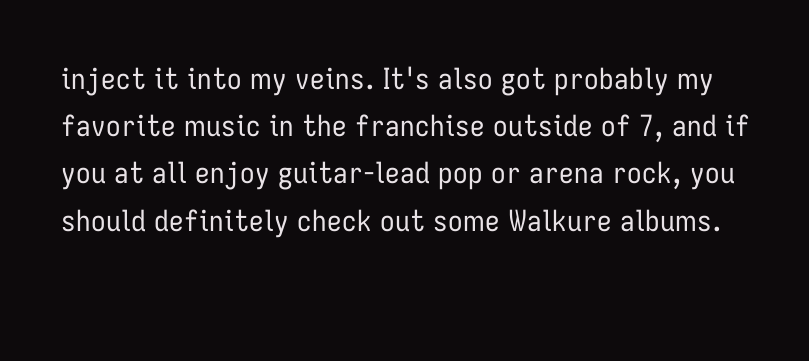inject it into my veins. It's also got probably my favorite music in the franchise outside of 7, and if you at all enjoy guitar-lead pop or arena rock, you should definitely check out some Walkure albums.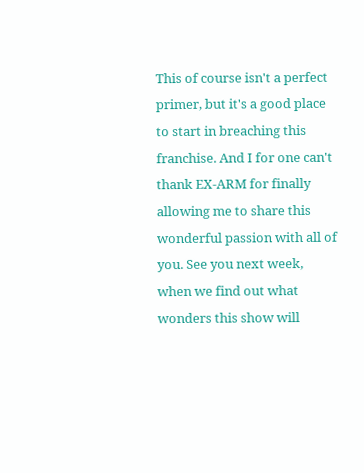This of course isn't a perfect primer, but it's a good place to start in breaching this franchise. And I for one can't thank EX-ARM for finally allowing me to share this wonderful passion with all of you. See you next week, when we find out what wonders this show will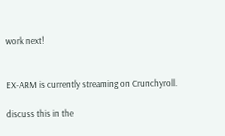work next!


EX-ARM is currently streaming on Crunchyroll.

discuss this in the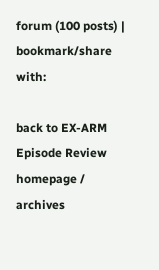forum (100 posts) |
bookmark/share with:

back to EX-ARM
Episode Review homepage / archives